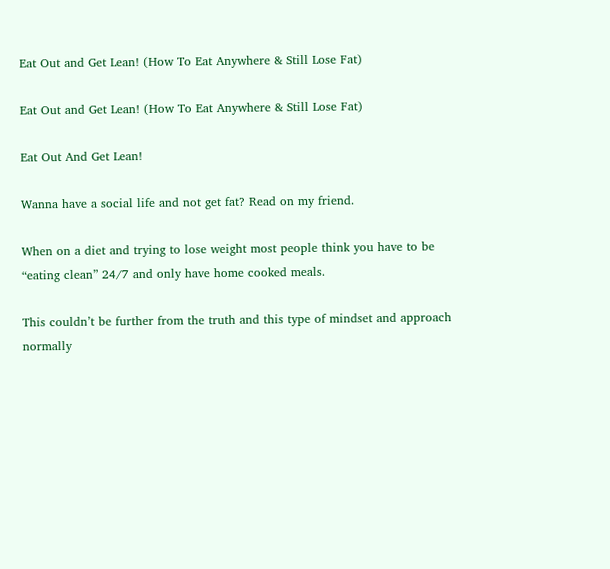Eat Out and Get Lean! (How To Eat Anywhere & Still Lose Fat)

Eat Out and Get Lean! (How To Eat Anywhere & Still Lose Fat)

Eat Out And Get Lean!

Wanna have a social life and not get fat? Read on my friend.

When on a diet and trying to lose weight most people think you have to be “eating clean” 24/7 and only have home cooked meals.

This couldn’t be further from the truth and this type of mindset and approach normally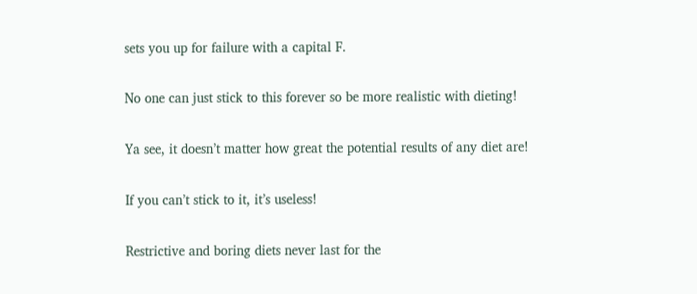sets you up for failure with a capital F.

No one can just stick to this forever so be more realistic with dieting!

Ya see, it doesn’t matter how great the potential results of any diet are!

If you can’t stick to it, it’s useless!

Restrictive and boring diets never last for the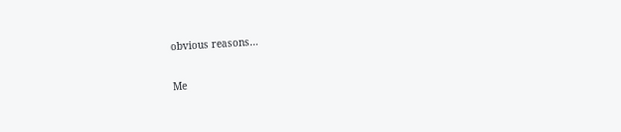obvious reasons…

Me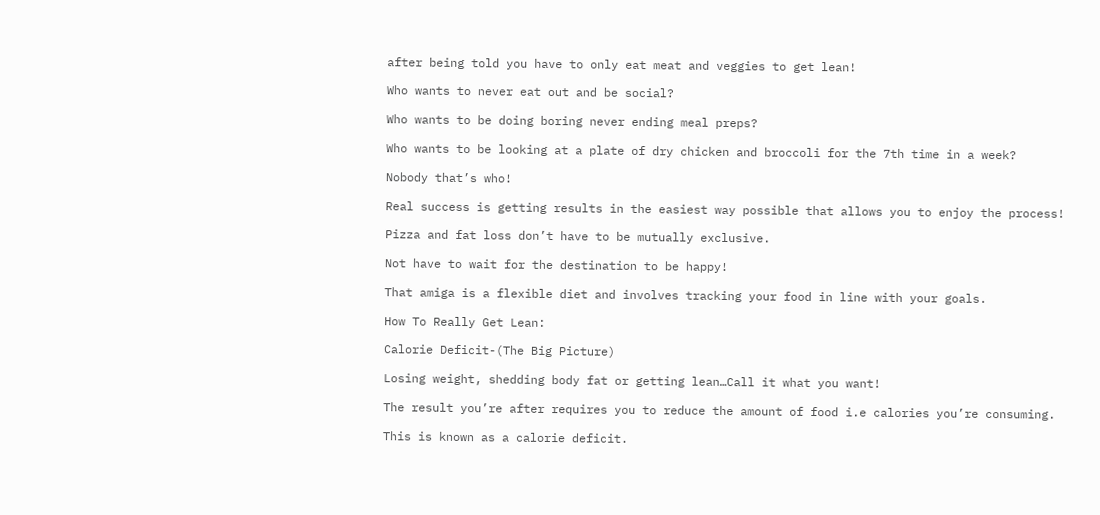after being told you have to only eat meat and veggies to get lean!

Who wants to never eat out and be social?

Who wants to be doing boring never ending meal preps?

Who wants to be looking at a plate of dry chicken and broccoli for the 7th time in a week?

Nobody that’s who!

Real success is getting results in the easiest way possible that allows you to enjoy the process!

Pizza and fat loss don’t have to be mutually exclusive.

Not have to wait for the destination to be happy!

That amiga is a flexible diet and involves tracking your food in line with your goals.

How To Really Get Lean:

Calorie Deficit-(The Big Picture)

Losing weight, shedding body fat or getting lean…Call it what you want!

The result you’re after requires you to reduce the amount of food i.e calories you’re consuming.

This is known as a calorie deficit.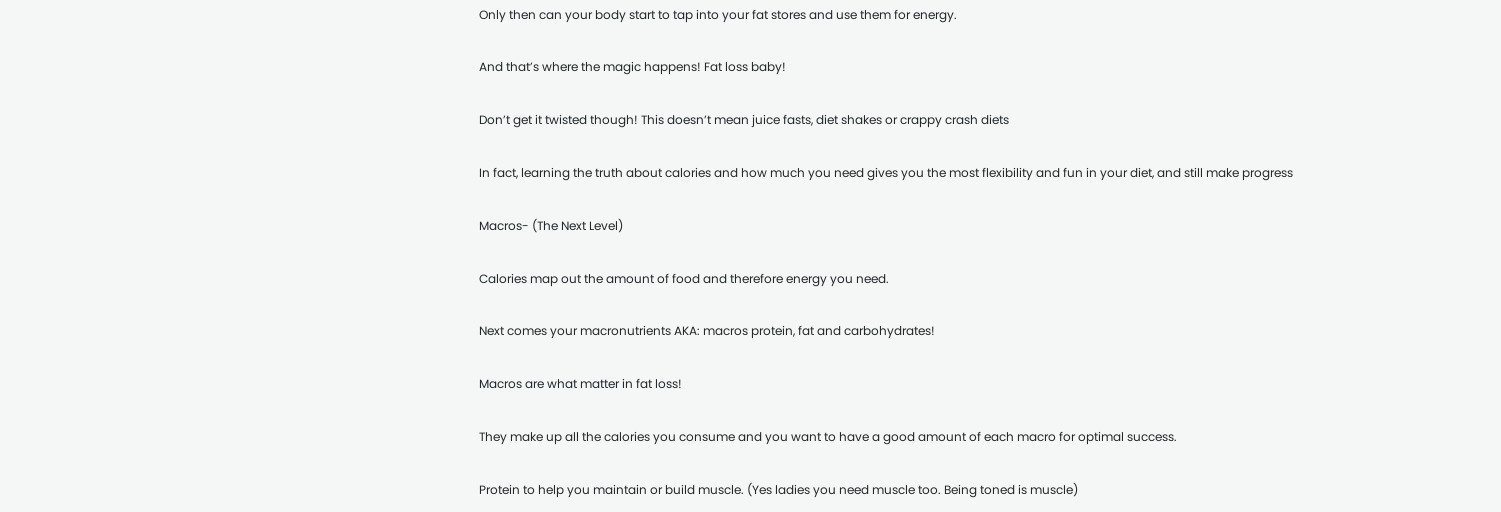Only then can your body start to tap into your fat stores and use them for energy.

And that’s where the magic happens! Fat loss baby!

Don’t get it twisted though! This doesn’t mean juice fasts, diet shakes or crappy crash diets

In fact, learning the truth about calories and how much you need gives you the most flexibility and fun in your diet, and still make progress

Macros- (The Next Level)

Calories map out the amount of food and therefore energy you need.

Next comes your macronutrients AKA: macros protein, fat and carbohydrates!

Macros are what matter in fat loss!

They make up all the calories you consume and you want to have a good amount of each macro for optimal success.

Protein to help you maintain or build muscle. (Yes ladies you need muscle too. Being toned is muscle)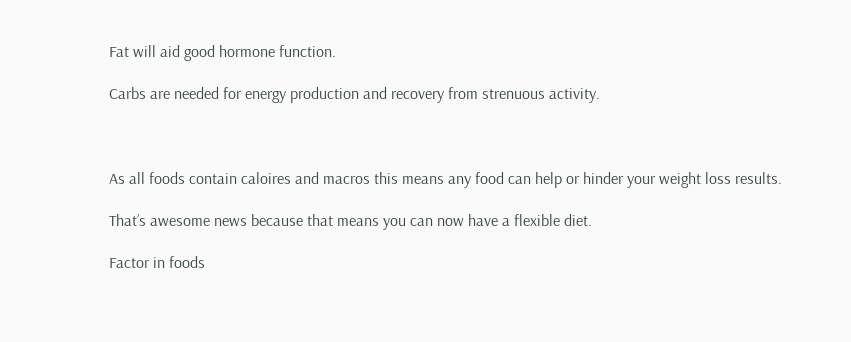Fat will aid good hormone function.

Carbs are needed for energy production and recovery from strenuous activity.



As all foods contain caloires and macros this means any food can help or hinder your weight loss results.

That’s awesome news because that means you can now have a flexible diet.

Factor in foods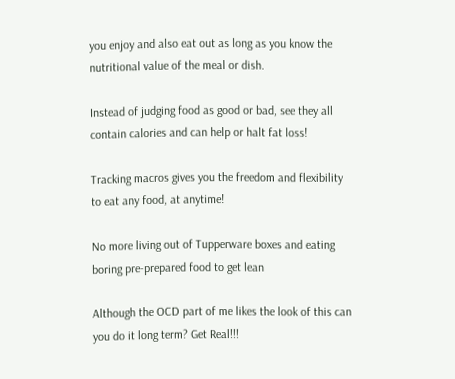you enjoy and also eat out as long as you know the nutritional value of the meal or dish.

Instead of judging food as good or bad, see they all contain calories and can help or halt fat loss!

Tracking macros gives you the freedom and flexibility to eat any food, at anytime!

No more living out of Tupperware boxes and eating boring pre-prepared food to get lean

Although the OCD part of me likes the look of this can you do it long term? Get Real!!!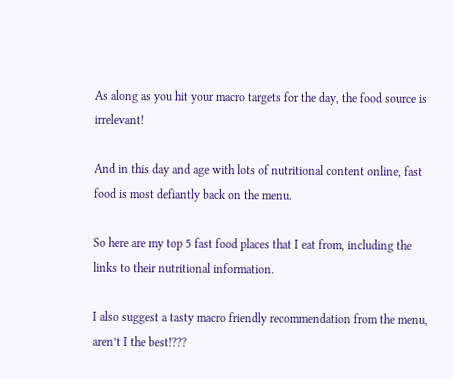As along as you hit your macro targets for the day, the food source is irrelevant!

And in this day and age with lots of nutritional content online, fast food is most defiantly back on the menu.

So here are my top 5 fast food places that I eat from, including the links to their nutritional information.

I also suggest a tasty macro friendly recommendation from the menu, aren’t I the best!???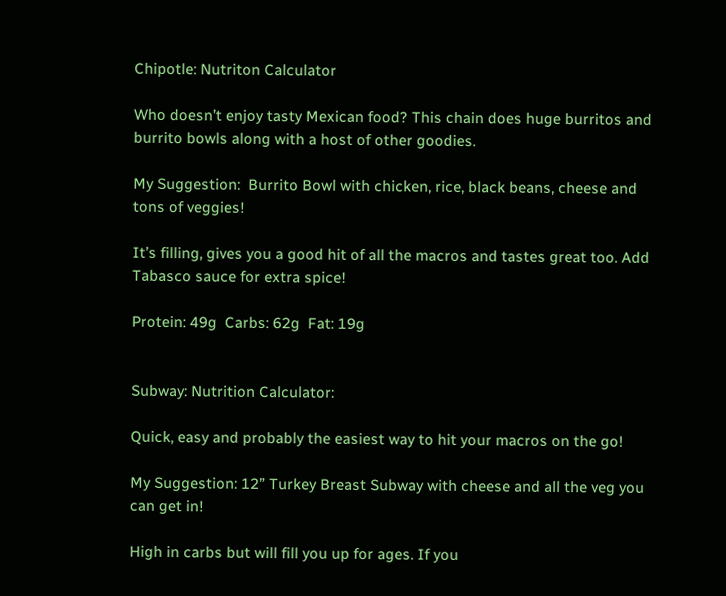Chipotle: Nutriton Calculator

Who doesn’t enjoy tasty Mexican food? This chain does huge burritos and burrito bowls along with a host of other goodies.

My Suggestion:  Burrito Bowl with chicken, rice, black beans, cheese and tons of veggies!

It’s filling, gives you a good hit of all the macros and tastes great too. Add Tabasco sauce for extra spice!

Protein: 49g  Carbs: 62g  Fat: 19g


Subway: Nutrition Calculator:

Quick, easy and probably the easiest way to hit your macros on the go!

My Suggestion: 12” Turkey Breast Subway with cheese and all the veg you can get in!

High in carbs but will fill you up for ages. If you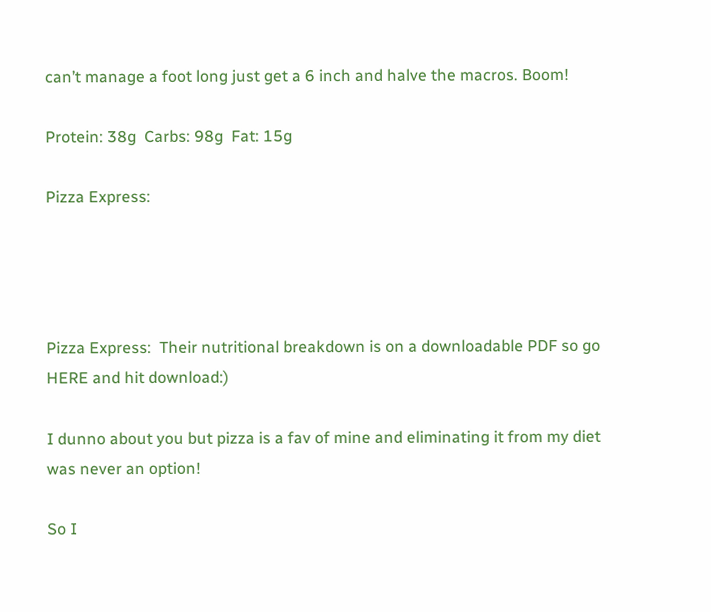can’t manage a foot long just get a 6 inch and halve the macros. Boom!

Protein: 38g  Carbs: 98g  Fat: 15g

Pizza Express:




Pizza Express:  Their nutritional breakdown is on a downloadable PDF so go HERE and hit download:)

I dunno about you but pizza is a fav of mine and eliminating it from my diet was never an option!

So I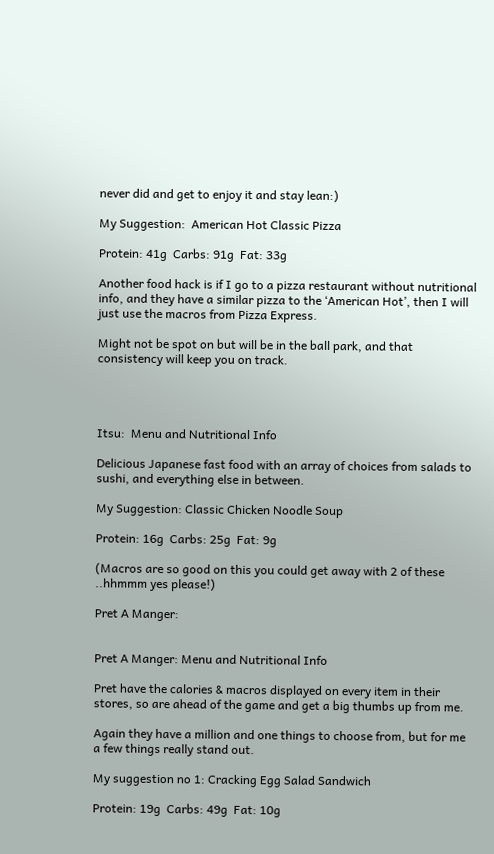never did and get to enjoy it and stay lean:)

My Suggestion:  American Hot Classic Pizza

Protein: 41g  Carbs: 91g  Fat: 33g

Another food hack is if I go to a pizza restaurant without nutritional info, and they have a similar pizza to the ‘American Hot’, then I will just use the macros from Pizza Express.

Might not be spot on but will be in the ball park, and that consistency will keep you on track.




Itsu:  Menu and Nutritional Info

Delicious Japanese fast food with an array of choices from salads to sushi, and everything else in between.

My Suggestion: Classic Chicken Noodle Soup

Protein: 16g  Carbs: 25g  Fat: 9g

(Macros are so good on this you could get away with 2 of these
..hhmmm yes please!)

Pret A Manger:


Pret A Manger: Menu and Nutritional Info

Pret have the calories & macros displayed on every item in their stores, so are ahead of the game and get a big thumbs up from me.

Again they have a million and one things to choose from, but for me a few things really stand out.

My suggestion no 1: Cracking Egg Salad Sandwich

Protein: 19g  Carbs: 49g  Fat: 10g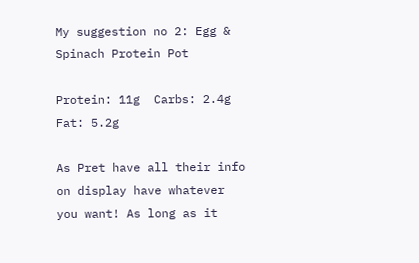My suggestion no 2: Egg & Spinach Protein Pot

Protein: 11g  Carbs: 2.4g  Fat: 5.2g

As Pret have all their info on display have whatever you want! As long as it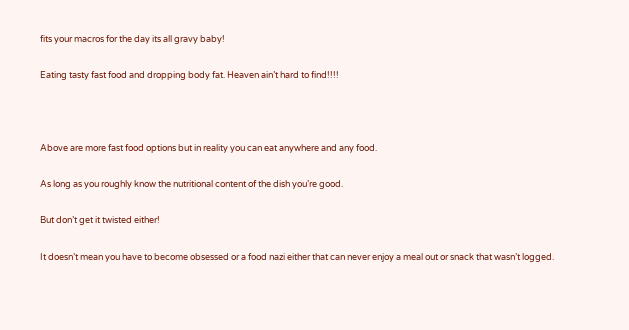fits your macros for the day its all gravy baby!

Eating tasty fast food and dropping body fat. Heaven ain’t hard to find!!!!



Above are more fast food options but in reality you can eat anywhere and any food.

As long as you roughly know the nutritional content of the dish you’re good.

But don’t get it twisted either!

It doesn’t mean you have to become obsessed or a food nazi either that can never enjoy a meal out or snack that wasn’t logged.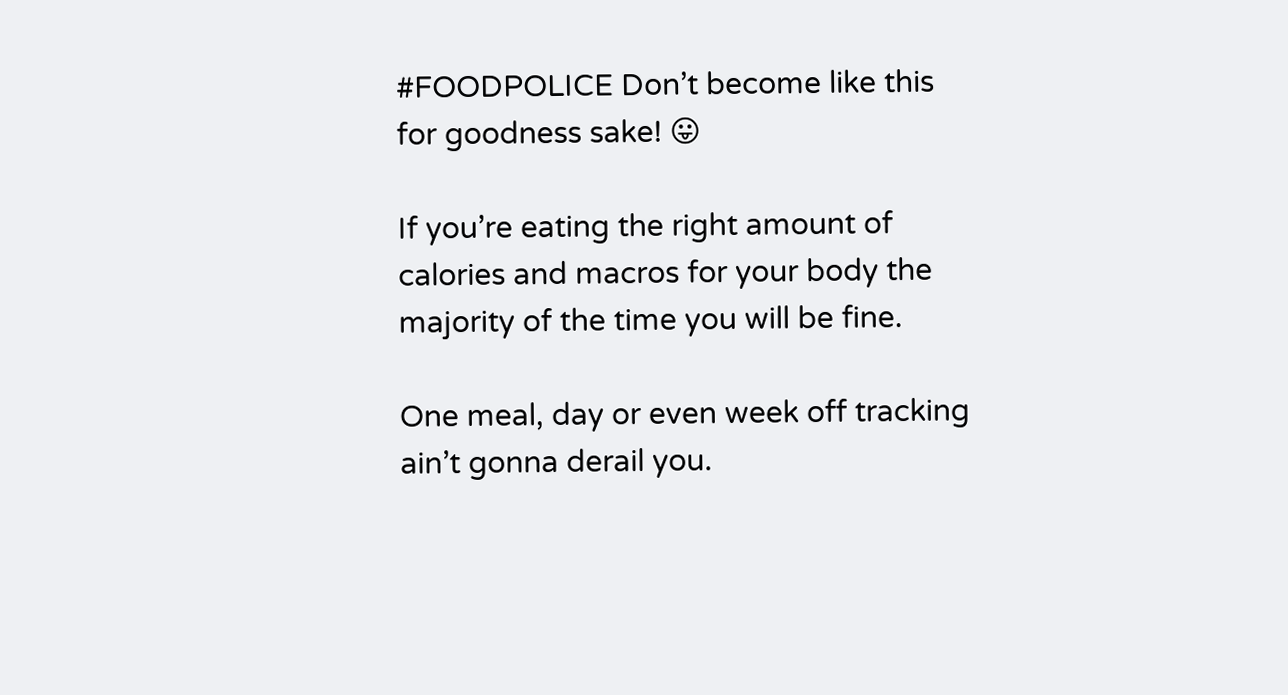#FOODPOLICE Don’t become like this for goodness sake! 😛

If you’re eating the right amount of calories and macros for your body the majority of the time you will be fine.

One meal, day or even week off tracking ain’t gonna derail you.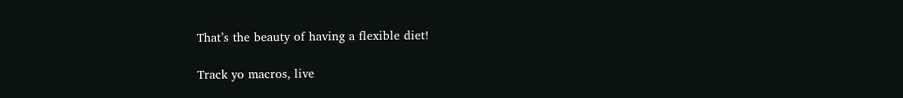That’s the beauty of having a flexible diet!

Track yo macros, live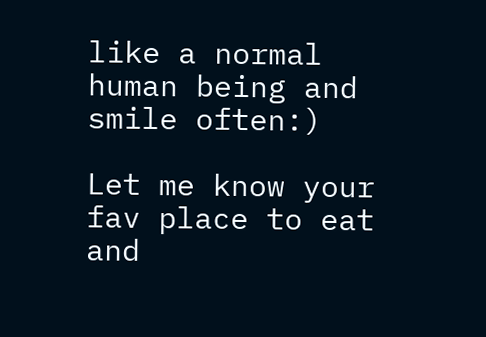like a normal human being and smile often:)

Let me know your fav place to eat and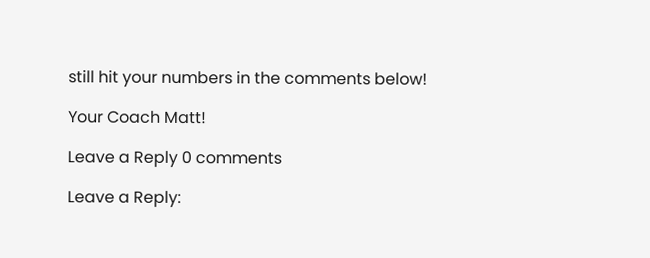still hit your numbers in the comments below!

Your Coach Matt!

Leave a Reply 0 comments

Leave a Reply: